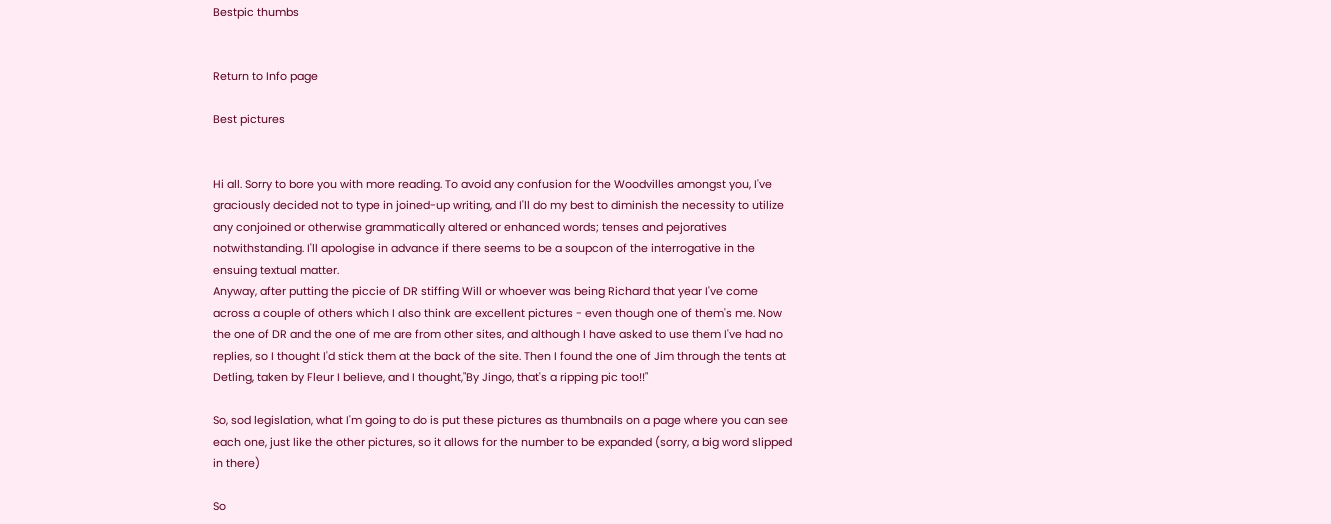Bestpic thumbs


Return to Info page

Best pictures


Hi all. Sorry to bore you with more reading. To avoid any confusion for the Woodvilles amongst you, I've graciously decided not to type in joined-up writing, and I'll do my best to diminish the necessity to utilize any conjoined or otherwise grammatically altered or enhanced words; tenses and pejoratives notwithstanding. I'll apologise in advance if there seems to be a soupcon of the interrogative in the ensuing textual matter.
Anyway, after putting the piccie of DR stiffing Will or whoever was being Richard that year I've come across a couple of others which I also think are excellent pictures - even though one of them's me. Now the one of DR and the one of me are from other sites, and although I have asked to use them I've had no replies, so I thought I'd stick them at the back of the site. Then I found the one of Jim through the tents at Detling, taken by Fleur I believe, and I thought,"By Jingo, that's a ripping pic too!!"

So, sod legislation, what I'm going to do is put these pictures as thumbnails on a page where you can see each one, just like the other pictures, so it allows for the number to be expanded (sorry, a big word slipped in there)

So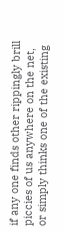if any one finds other rippingly brill piccies of us anywhere on the net, or simply thinks one of the existing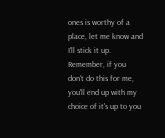ones is worthy of a place, let me know and I'll stick it up. Remember, if you don't do this for me, you'll end up with my choice of it's up to you